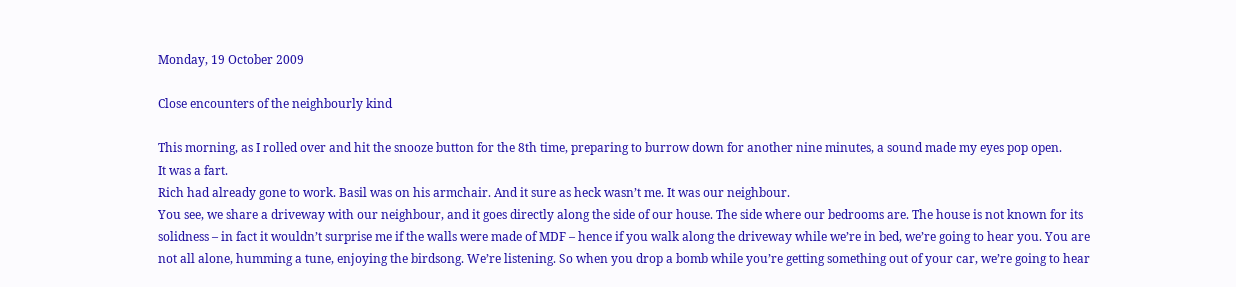Monday, 19 October 2009

Close encounters of the neighbourly kind

This morning, as I rolled over and hit the snooze button for the 8th time, preparing to burrow down for another nine minutes, a sound made my eyes pop open.
It was a fart.
Rich had already gone to work. Basil was on his armchair. And it sure as heck wasn’t me. It was our neighbour.
You see, we share a driveway with our neighbour, and it goes directly along the side of our house. The side where our bedrooms are. The house is not known for its solidness – in fact it wouldn’t surprise me if the walls were made of MDF – hence if you walk along the driveway while we’re in bed, we’re going to hear you. You are not all alone, humming a tune, enjoying the birdsong. We’re listening. So when you drop a bomb while you’re getting something out of your car, we’re going to hear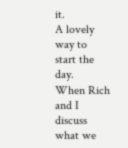it.
A lovely way to start the day.
When Rich and I discuss what we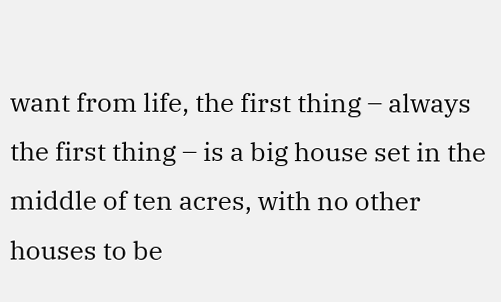want from life, the first thing – always the first thing – is a big house set in the middle of ten acres, with no other houses to be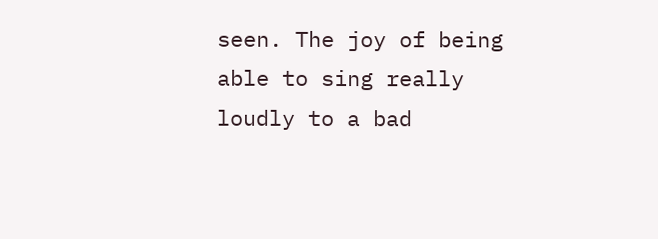seen. The joy of being able to sing really loudly to a bad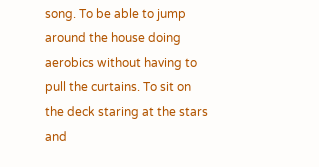song. To be able to jump around the house doing aerobics without having to pull the curtains. To sit on the deck staring at the stars and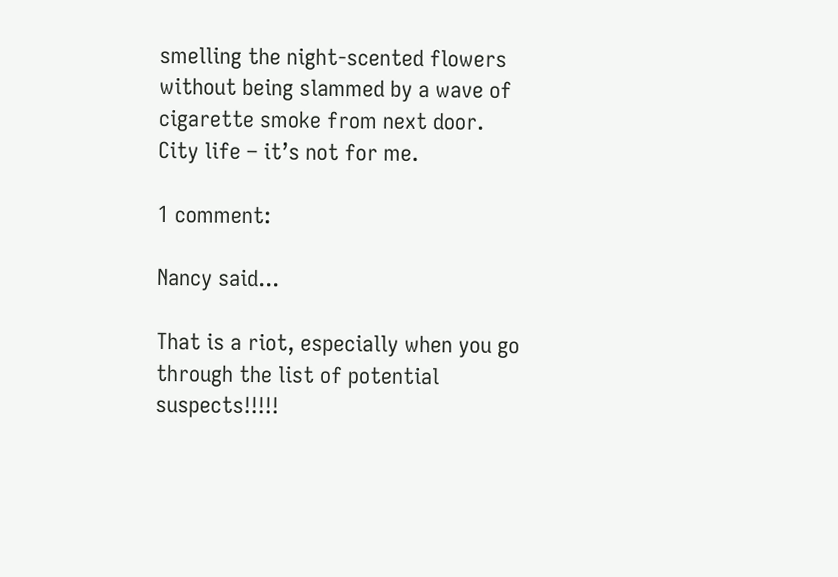smelling the night-scented flowers without being slammed by a wave of cigarette smoke from next door. City life – it’s not for me.

1 comment:

Nancy said...

That is a riot, especially when you go through the list of potential suspects!!!!!